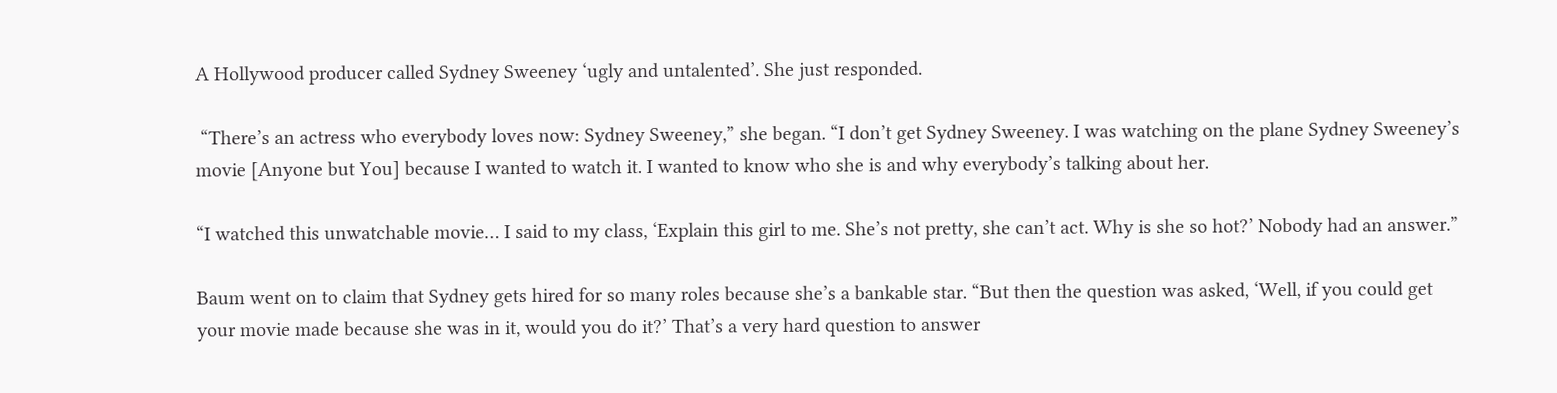A Hollywood producer called Sydney Sweeney ‘ugly and untalented’. She just responded.

 “There’s an actress who everybody loves now: Sydney Sweeney,” she began. “I don’t get Sydney Sweeney. I was watching on the plane Sydney Sweeney’s movie [Anyone but You] because I wanted to watch it. I wanted to know who she is and why everybody’s talking about her.

“I watched this unwatchable movie… I said to my class, ‘Explain this girl to me. She’s not pretty, she can’t act. Why is she so hot?’ Nobody had an answer.”

Baum went on to claim that Sydney gets hired for so many roles because she’s a bankable star. “But then the question was asked, ‘Well, if you could get your movie made because she was in it, would you do it?’ That’s a very hard question to answer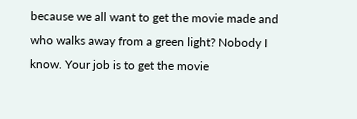because we all want to get the movie made and who walks away from a green light? Nobody I know. Your job is to get the movie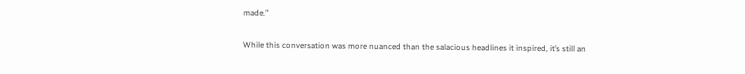made.”

While this conversation was more nuanced than the salacious headlines it inspired, it’s still an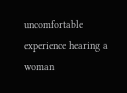uncomfortable experience hearing a woman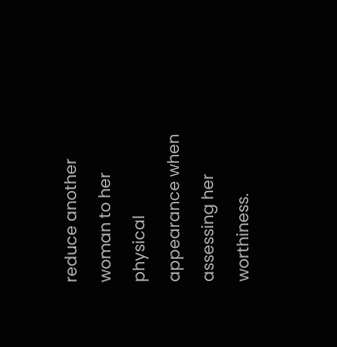reduce another woman to her physical appearance when assessing her worthiness.